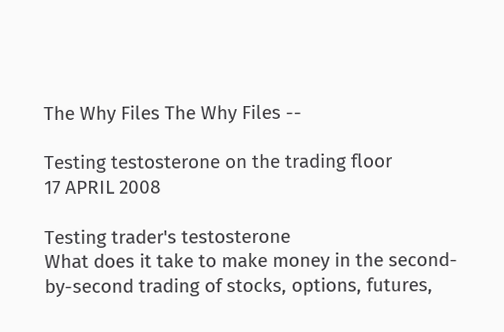The Why Files The Why Files --

Testing testosterone on the trading floor
17 APRIL 2008

Testing trader's testosterone
What does it take to make money in the second-by-second trading of stocks, options, futures,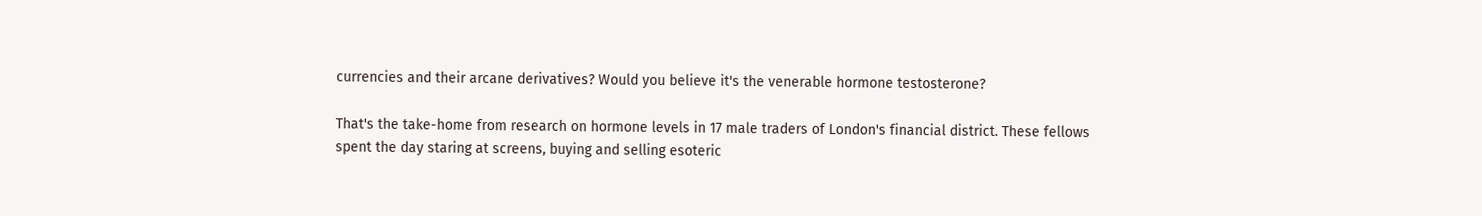currencies and their arcane derivatives? Would you believe it's the venerable hormone testosterone?

That's the take-home from research on hormone levels in 17 male traders of London's financial district. These fellows spent the day staring at screens, buying and selling esoteric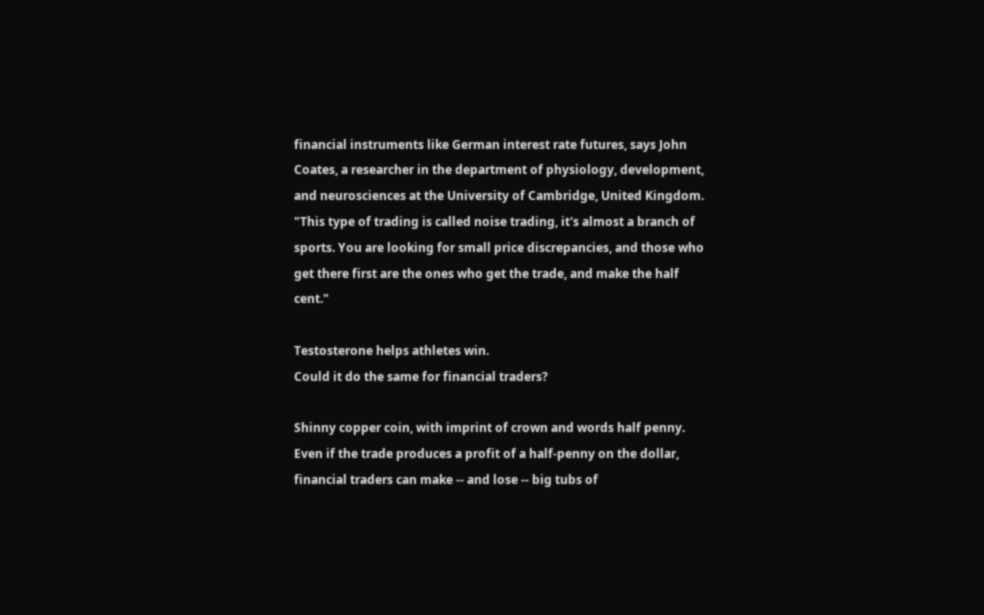financial instruments like German interest rate futures, says John Coates, a researcher in the department of physiology, development, and neurosciences at the University of Cambridge, United Kingdom. "This type of trading is called noise trading, it's almost a branch of sports. You are looking for small price discrepancies, and those who get there first are the ones who get the trade, and make the half cent."

Testosterone helps athletes win.
Could it do the same for financial traders?

Shinny copper coin, with imprint of crown and words half penny.
Even if the trade produces a profit of a half-penny on the dollar, financial traders can make -- and lose -- big tubs of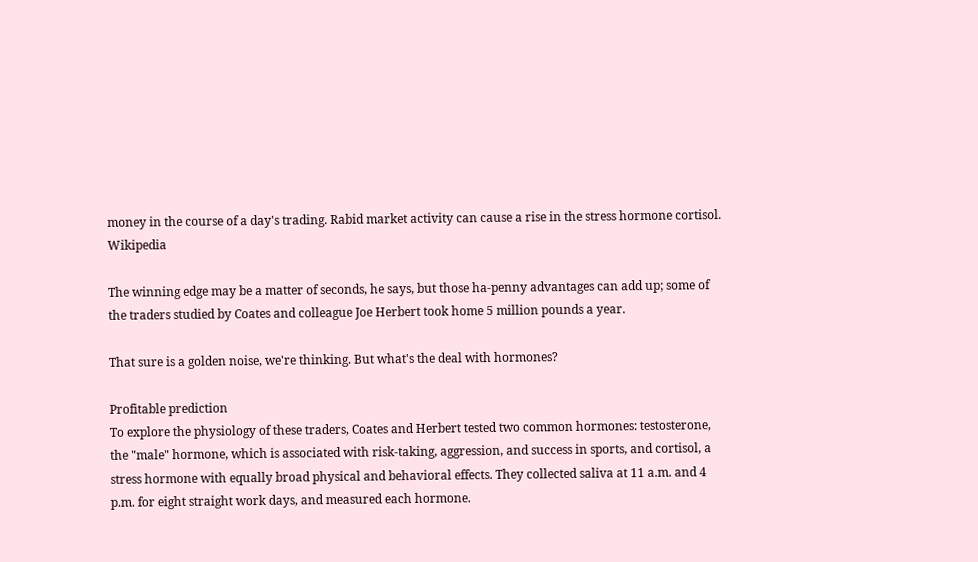money in the course of a day's trading. Rabid market activity can cause a rise in the stress hormone cortisol. Wikipedia

The winning edge may be a matter of seconds, he says, but those ha-penny advantages can add up; some of the traders studied by Coates and colleague Joe Herbert took home 5 million pounds a year.

That sure is a golden noise, we're thinking. But what's the deal with hormones?

Profitable prediction
To explore the physiology of these traders, Coates and Herbert tested two common hormones: testosterone, the "male" hormone, which is associated with risk-taking, aggression, and success in sports, and cortisol, a stress hormone with equally broad physical and behavioral effects. They collected saliva at 11 a.m. and 4 p.m. for eight straight work days, and measured each hormone.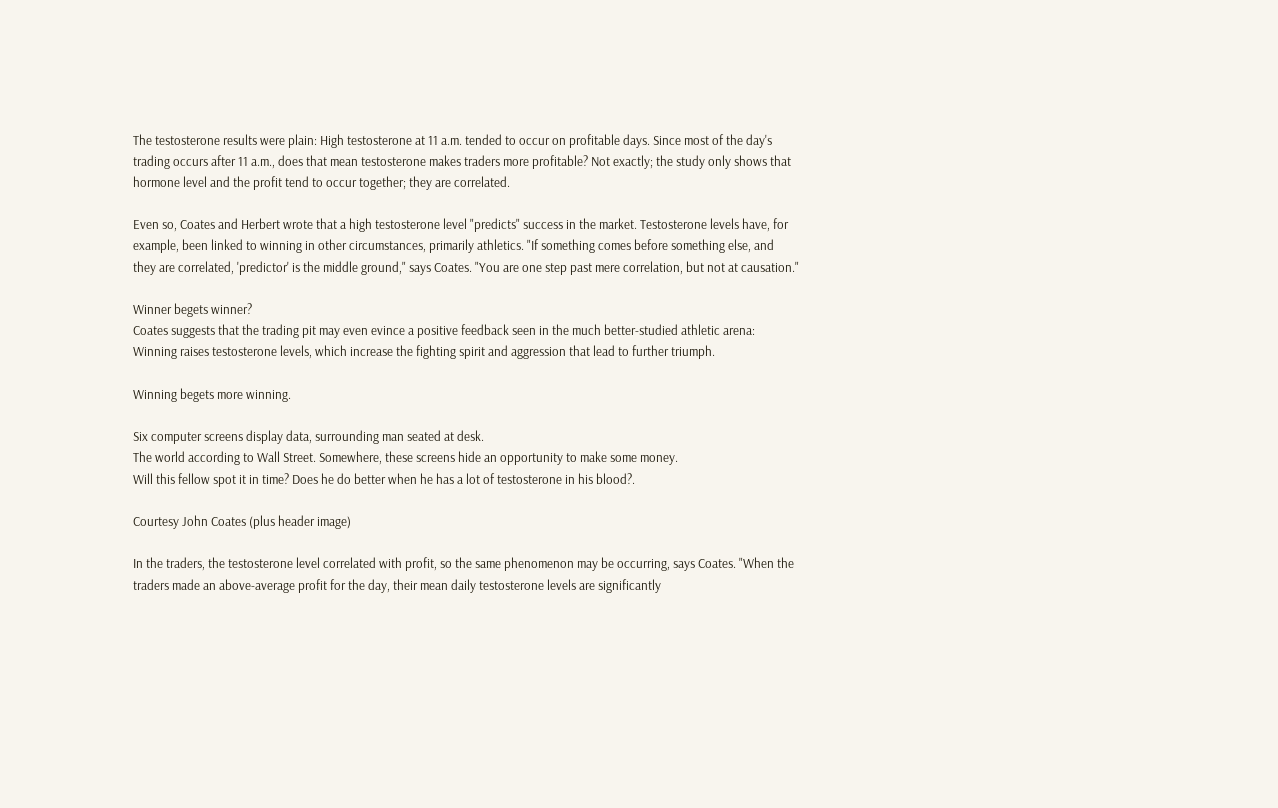The testosterone results were plain: High testosterone at 11 a.m. tended to occur on profitable days. Since most of the day's trading occurs after 11 a.m., does that mean testosterone makes traders more profitable? Not exactly; the study only shows that hormone level and the profit tend to occur together; they are correlated.

Even so, Coates and Herbert wrote that a high testosterone level "predicts" success in the market. Testosterone levels have, for example, been linked to winning in other circumstances, primarily athletics. "If something comes before something else, and they are correlated, 'predictor' is the middle ground," says Coates. "You are one step past mere correlation, but not at causation."

Winner begets winner?
Coates suggests that the trading pit may even evince a positive feedback seen in the much better-studied athletic arena: Winning raises testosterone levels, which increase the fighting spirit and aggression that lead to further triumph.

Winning begets more winning.

Six computer screens display data, surrounding man seated at desk.
The world according to Wall Street. Somewhere, these screens hide an opportunity to make some money.
Will this fellow spot it in time? Does he do better when he has a lot of testosterone in his blood?.

Courtesy John Coates (plus header image)

In the traders, the testosterone level correlated with profit, so the same phenomenon may be occurring, says Coates. "When the traders made an above-average profit for the day, their mean daily testosterone levels are significantly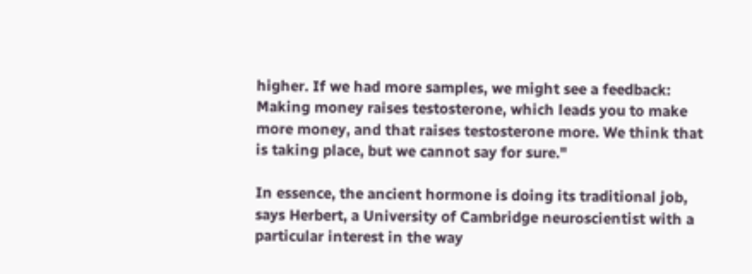higher. If we had more samples, we might see a feedback: Making money raises testosterone, which leads you to make more money, and that raises testosterone more. We think that is taking place, but we cannot say for sure."

In essence, the ancient hormone is doing its traditional job, says Herbert, a University of Cambridge neuroscientist with a particular interest in the way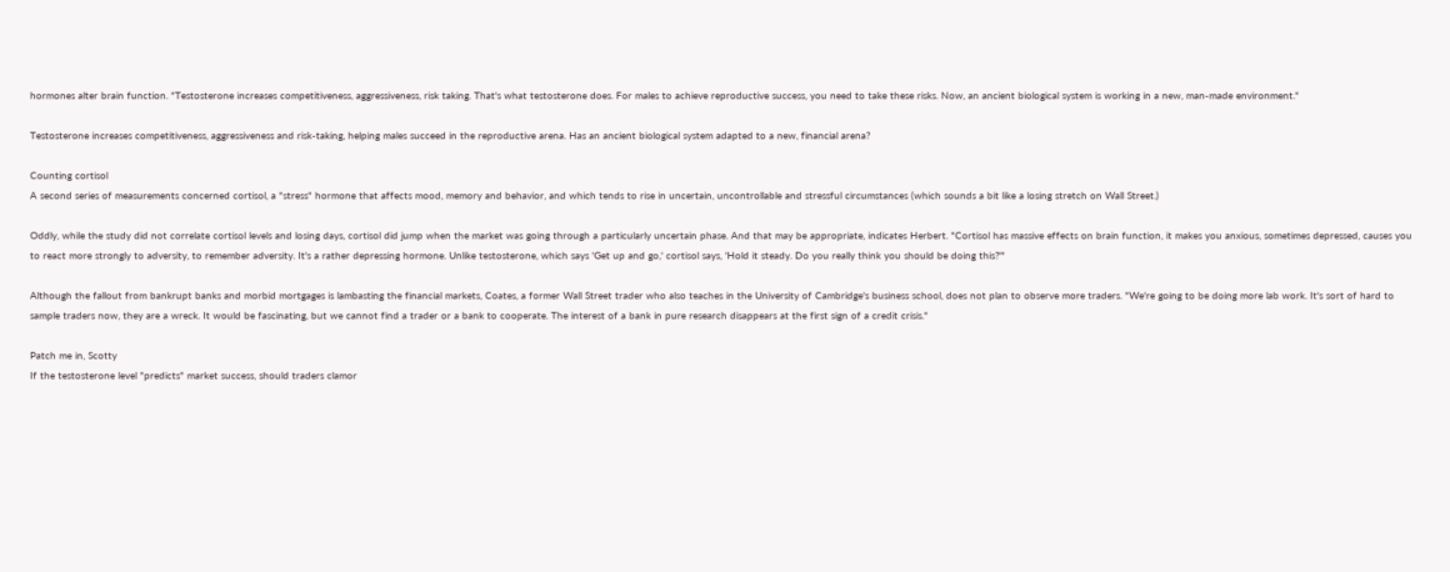hormones alter brain function. "Testosterone increases competitiveness, aggressiveness, risk taking. That's what testosterone does. For males to achieve reproductive success, you need to take these risks. Now, an ancient biological system is working in a new, man-made environment."

Testosterone increases competitiveness, aggressiveness and risk-taking, helping males succeed in the reproductive arena. Has an ancient biological system adapted to a new, financial arena?

Counting cortisol
A second series of measurements concerned cortisol, a "stress" hormone that affects mood, memory and behavior, and which tends to rise in uncertain, uncontrollable and stressful circumstances (which sounds a bit like a losing stretch on Wall Street.)

Oddly, while the study did not correlate cortisol levels and losing days, cortisol did jump when the market was going through a particularly uncertain phase. And that may be appropriate, indicates Herbert. "Cortisol has massive effects on brain function, it makes you anxious, sometimes depressed, causes you to react more strongly to adversity, to remember adversity. It's a rather depressing hormone. Unlike testosterone, which says 'Get up and go,' cortisol says, 'Hold it steady. Do you really think you should be doing this?'"

Although the fallout from bankrupt banks and morbid mortgages is lambasting the financial markets, Coates, a former Wall Street trader who also teaches in the University of Cambridge's business school, does not plan to observe more traders. "We're going to be doing more lab work. It's sort of hard to sample traders now, they are a wreck. It would be fascinating, but we cannot find a trader or a bank to cooperate. The interest of a bank in pure research disappears at the first sign of a credit crisis."

Patch me in, Scotty
If the testosterone level "predicts" market success, should traders clamor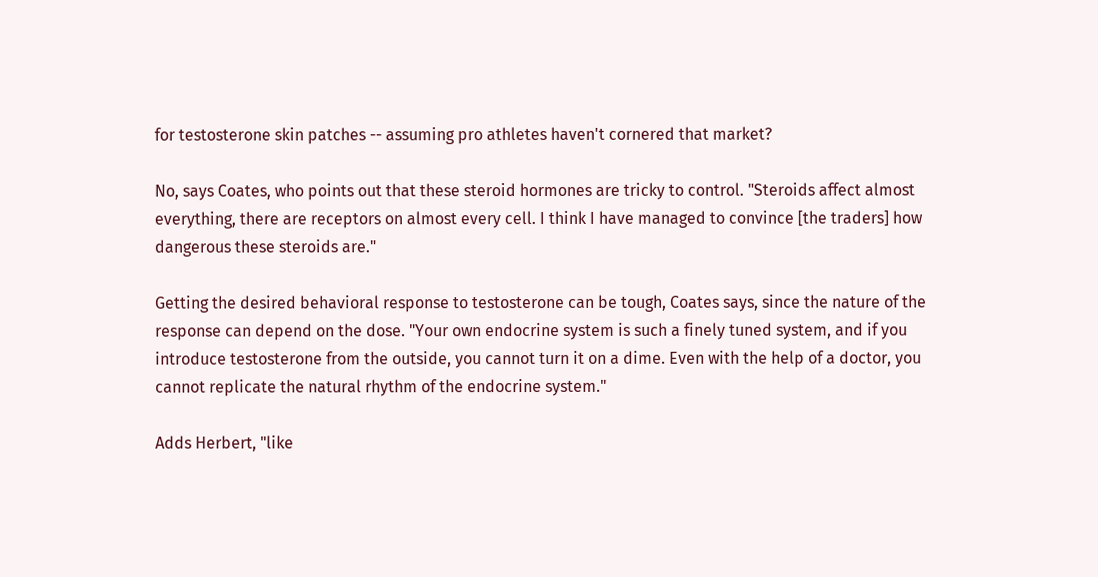for testosterone skin patches -- assuming pro athletes haven't cornered that market?

No, says Coates, who points out that these steroid hormones are tricky to control. "Steroids affect almost everything, there are receptors on almost every cell. I think I have managed to convince [the traders] how dangerous these steroids are."

Getting the desired behavioral response to testosterone can be tough, Coates says, since the nature of the response can depend on the dose. "Your own endocrine system is such a finely tuned system, and if you introduce testosterone from the outside, you cannot turn it on a dime. Even with the help of a doctor, you cannot replicate the natural rhythm of the endocrine system."

Adds Herbert, "like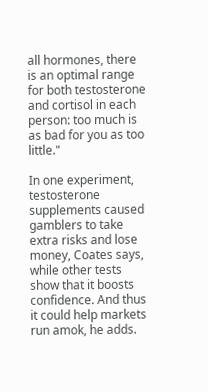all hormones, there is an optimal range for both testosterone and cortisol in each person: too much is as bad for you as too little."

In one experiment, testosterone supplements caused gamblers to take extra risks and lose money, Coates says, while other tests show that it boosts confidence. And thus it could help markets run amok, he adds.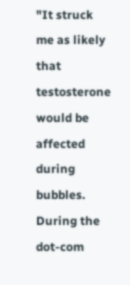"It struck me as likely that testosterone would be affected during bubbles. During the dot-com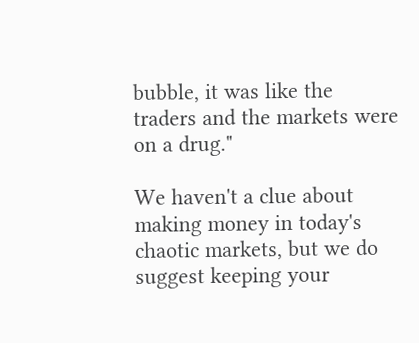bubble, it was like the traders and the markets were on a drug."

We haven't a clue about making money in today's chaotic markets, but we do suggest keeping your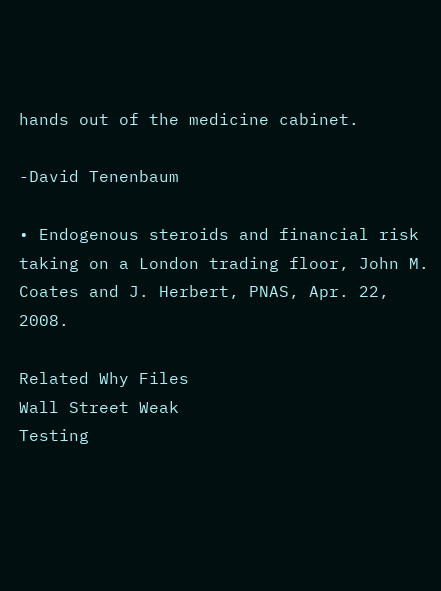hands out of the medicine cabinet.

-David Tenenbaum

• Endogenous steroids and financial risk taking on a London trading floor, John M. Coates and J. Herbert, PNAS, Apr. 22, 2008.

Related Why Files
Wall Street Weak
Testing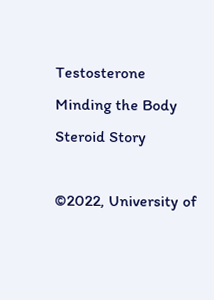Testosterone
Minding the Body
Steroid Story

©2022, University of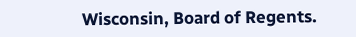Wisconsin, Board of Regents.